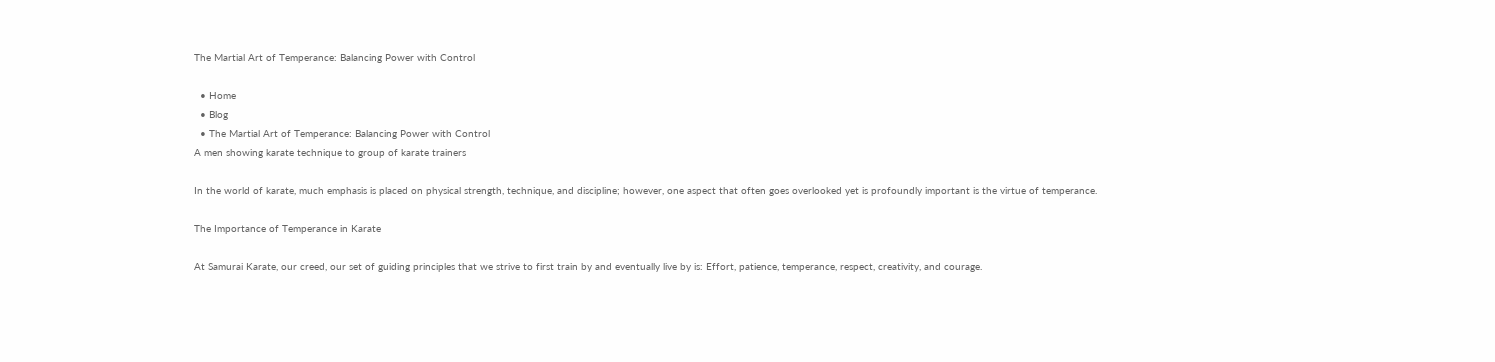The Martial Art of Temperance: Balancing Power with Control

  • Home
  • Blog
  • The Martial Art of Temperance: Balancing Power with Control
A men showing karate technique to group of karate trainers

In the world of karate, much emphasis is placed on physical strength, technique, and discipline; however, one aspect that often goes overlooked yet is profoundly important is the virtue of temperance.

The Importance of Temperance in Karate

At Samurai Karate, our creed, our set of guiding principles that we strive to first train by and eventually live by is: Effort, patience, temperance, respect, creativity, and courage.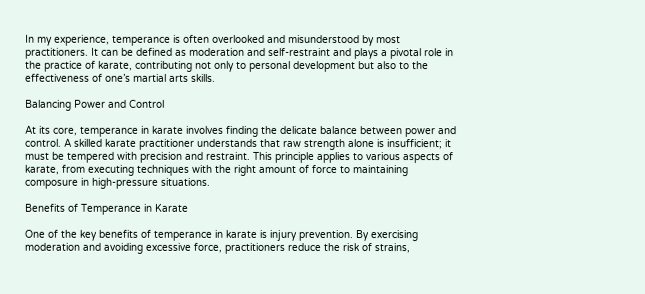In my experience, temperance is often overlooked and misunderstood by most practitioners. It can be defined as moderation and self-restraint and plays a pivotal role in the practice of karate, contributing not only to personal development but also to the effectiveness of one’s martial arts skills.

Balancing Power and Control

At its core, temperance in karate involves finding the delicate balance between power and control. A skilled karate practitioner understands that raw strength alone is insufficient; it must be tempered with precision and restraint. This principle applies to various aspects of karate, from executing techniques with the right amount of force to maintaining composure in high-pressure situations.

Benefits of Temperance in Karate

One of the key benefits of temperance in karate is injury prevention. By exercising moderation and avoiding excessive force, practitioners reduce the risk of strains,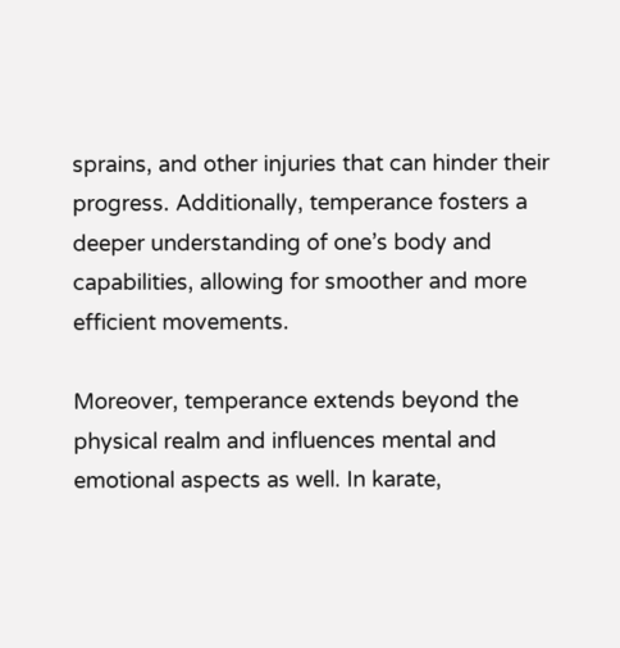sprains, and other injuries that can hinder their progress. Additionally, temperance fosters a deeper understanding of one’s body and capabilities, allowing for smoother and more efficient movements.

Moreover, temperance extends beyond the physical realm and influences mental and emotional aspects as well. In karate,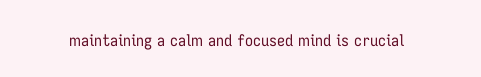maintaining a calm and focused mind is crucial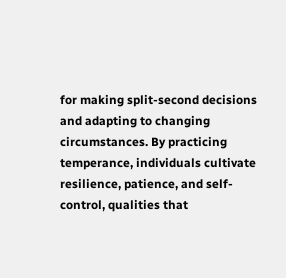for making split-second decisions and adapting to changing circumstances. By practicing temperance, individuals cultivate resilience, patience, and self-control, qualities that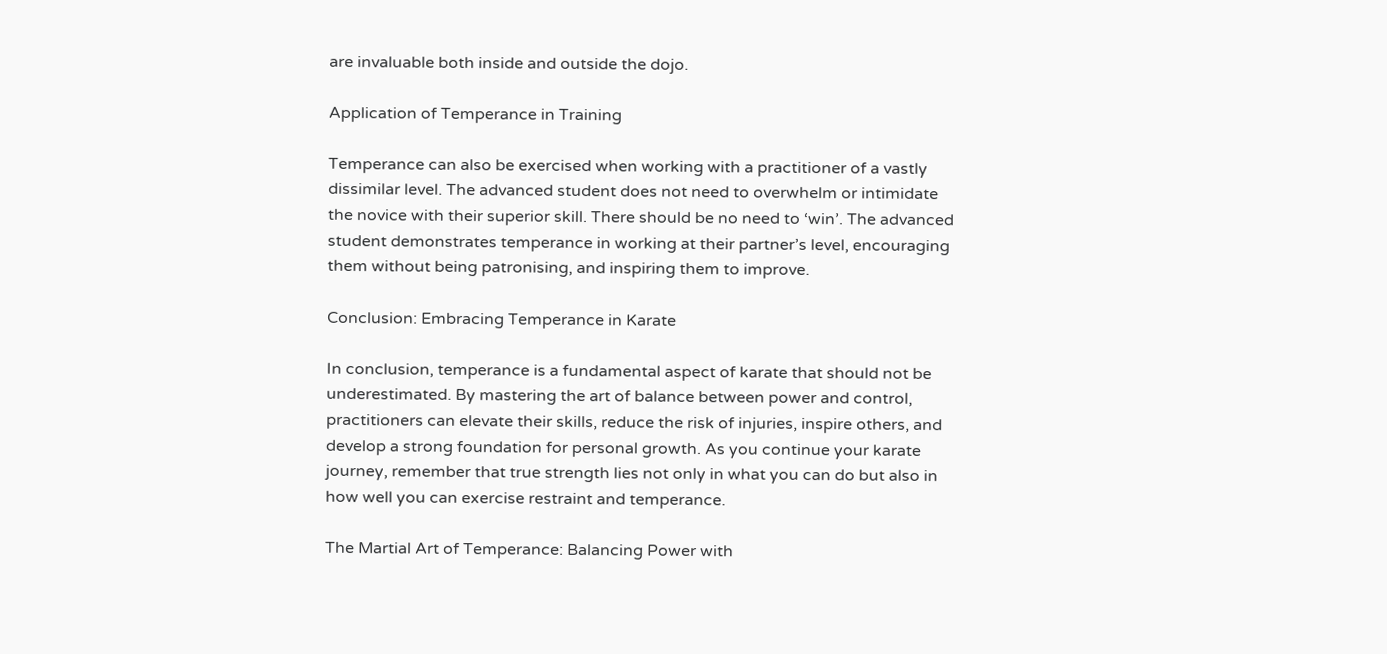are invaluable both inside and outside the dojo.

Application of Temperance in Training

Temperance can also be exercised when working with a practitioner of a vastly dissimilar level. The advanced student does not need to overwhelm or intimidate the novice with their superior skill. There should be no need to ‘win’. The advanced student demonstrates temperance in working at their partner’s level, encouraging them without being patronising, and inspiring them to improve.

Conclusion: Embracing Temperance in Karate

In conclusion, temperance is a fundamental aspect of karate that should not be underestimated. By mastering the art of balance between power and control, practitioners can elevate their skills, reduce the risk of injuries, inspire others, and develop a strong foundation for personal growth. As you continue your karate journey, remember that true strength lies not only in what you can do but also in how well you can exercise restraint and temperance.

The Martial Art of Temperance: Balancing Power with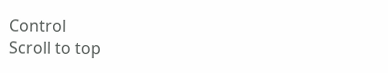Control
Scroll to top